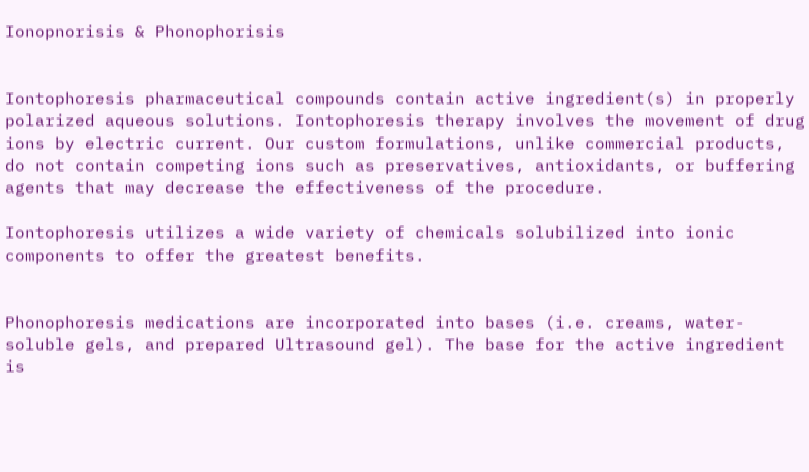Ionopnorisis & Phonophorisis


Iontophoresis pharmaceutical compounds contain active ingredient(s) in properly polarized aqueous solutions. Iontophoresis therapy involves the movement of drug ions by electric current. Our custom formulations, unlike commercial products, do not contain competing ions such as preservatives, antioxidants, or buffering agents that may decrease the effectiveness of the procedure.

Iontophoresis utilizes a wide variety of chemicals solubilized into ionic components to offer the greatest benefits.


Phonophoresis medications are incorporated into bases (i.e. creams, water-soluble gels, and prepared Ultrasound gel). The base for the active ingredient is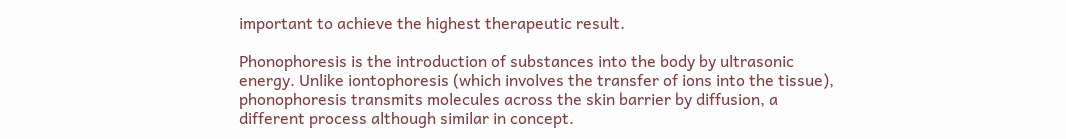important to achieve the highest therapeutic result.

Phonophoresis is the introduction of substances into the body by ultrasonic energy. Unlike iontophoresis (which involves the transfer of ions into the tissue), phonophoresis transmits molecules across the skin barrier by diffusion, a different process although similar in concept.